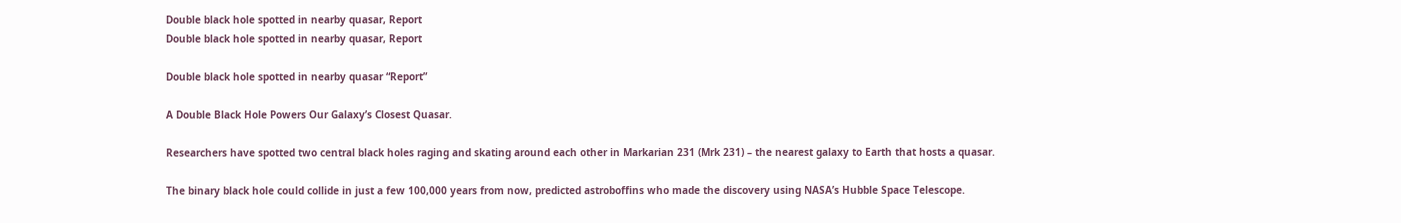Double black hole spotted in nearby quasar, Report
Double black hole spotted in nearby quasar, Report

Double black hole spotted in nearby quasar “Report”

A Double Black Hole Powers Our Galaxy’s Closest Quasar.

Researchers have spotted two central black holes raging and skating around each other in Markarian 231 (Mrk 231) – the nearest galaxy to Earth that hosts a quasar.

The binary black hole could collide in just a few 100,000 years from now, predicted astroboffins who made the discovery using NASA’s Hubble Space Telescope.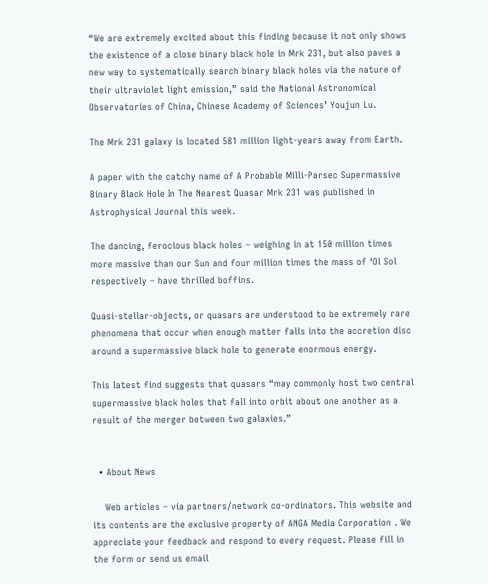“We are extremely excited about this finding because it not only shows the existence of a close binary black hole in Mrk 231, but also paves a new way to systematically search binary black holes via the nature of their ultraviolet light emission,” said the National Astronomical Observatories of China, Chinese Academy of Sciences’ Youjun Lu.

The Mrk 231 galaxy is located 581 million light-years away from Earth.

A paper with the catchy name of A Probable Milli-Parsec Supermassive Binary Black Hole In The Nearest Quasar Mrk 231 was published in Astrophysical Journal this week.

The dancing, ferocious black holes – weighing in at 150 million times more massive than our Sun and four million times the mass of ‘Ol Sol respectively – have thrilled boffins.

Quasi-stellar-objects, or quasars are understood to be extremely rare phenomena that occur when enough matter falls into the accretion disc around a supermassive black hole to generate enormous energy.

This latest find suggests that quasars “may commonly host two central supermassive black holes that fall into orbit about one another as a result of the merger between two galaxies.”


  • About News

    Web articles – via partners/network co-ordinators. This website and its contents are the exclusive property of ANGA Media Corporation . We appreciate your feedback and respond to every request. Please fill in the form or send us email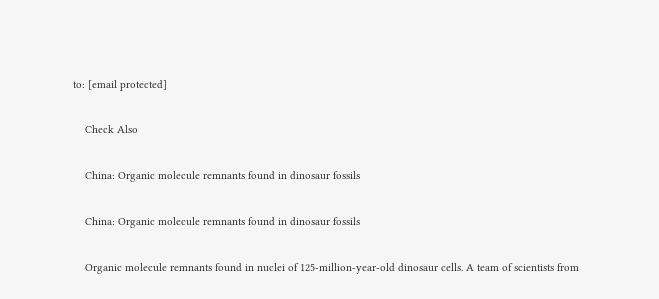to: [email protected]

    Check Also

    China: Organic molecule remnants found in dinosaur fossils

    China: Organic molecule remnants found in dinosaur fossils

    Organic molecule remnants found in nuclei of 125-million-year-old dinosaur cells. A team of scientists from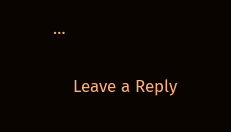…

    Leave a Reply